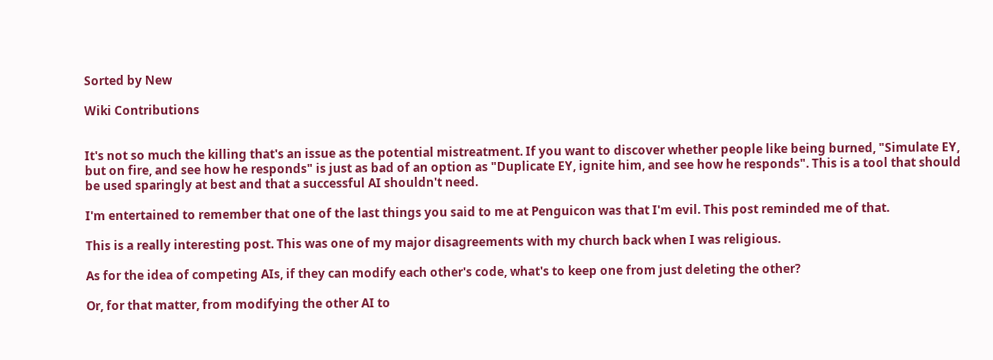Sorted by New

Wiki Contributions


It's not so much the killing that's an issue as the potential mistreatment. If you want to discover whether people like being burned, "Simulate EY, but on fire, and see how he responds" is just as bad of an option as "Duplicate EY, ignite him, and see how he responds". This is a tool that should be used sparingly at best and that a successful AI shouldn't need.

I'm entertained to remember that one of the last things you said to me at Penguicon was that I'm evil. This post reminded me of that.

This is a really interesting post. This was one of my major disagreements with my church back when I was religious.

As for the idea of competing AIs, if they can modify each other's code, what's to keep one from just deleting the other?

Or, for that matter, from modifying the other AI to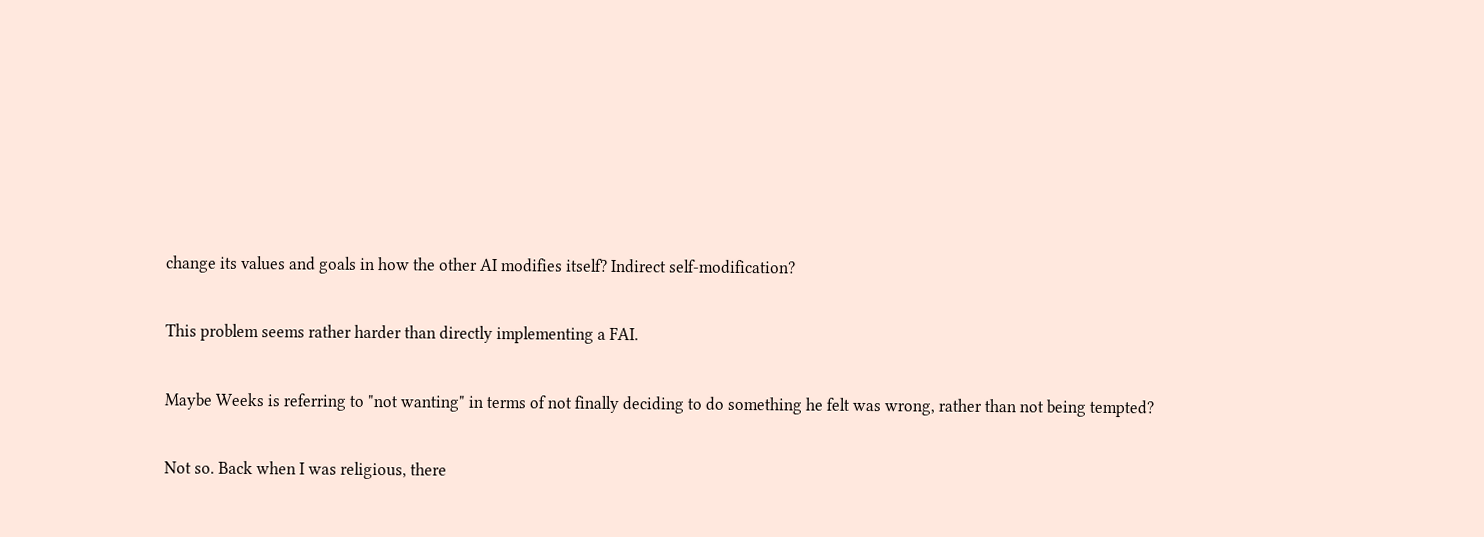change its values and goals in how the other AI modifies itself? Indirect self-modification?

This problem seems rather harder than directly implementing a FAI.

Maybe Weeks is referring to "not wanting" in terms of not finally deciding to do something he felt was wrong, rather than not being tempted?

Not so. Back when I was religious, there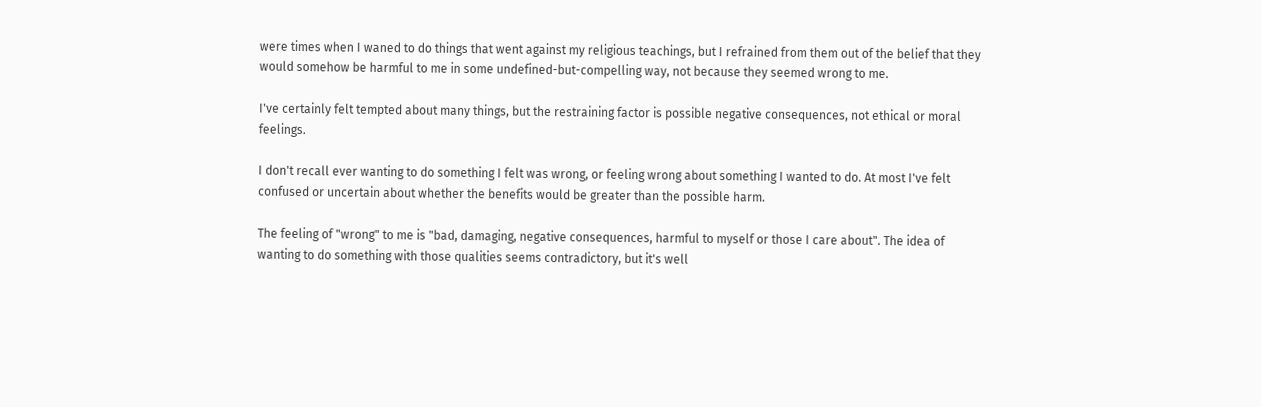were times when I waned to do things that went against my religious teachings, but I refrained from them out of the belief that they would somehow be harmful to me in some undefined-but-compelling way, not because they seemed wrong to me.

I've certainly felt tempted about many things, but the restraining factor is possible negative consequences, not ethical or moral feelings.

I don't recall ever wanting to do something I felt was wrong, or feeling wrong about something I wanted to do. At most I've felt confused or uncertain about whether the benefits would be greater than the possible harm.

The feeling of "wrong" to me is "bad, damaging, negative consequences, harmful to myself or those I care about". The idea of wanting to do something with those qualities seems contradictory, but it's well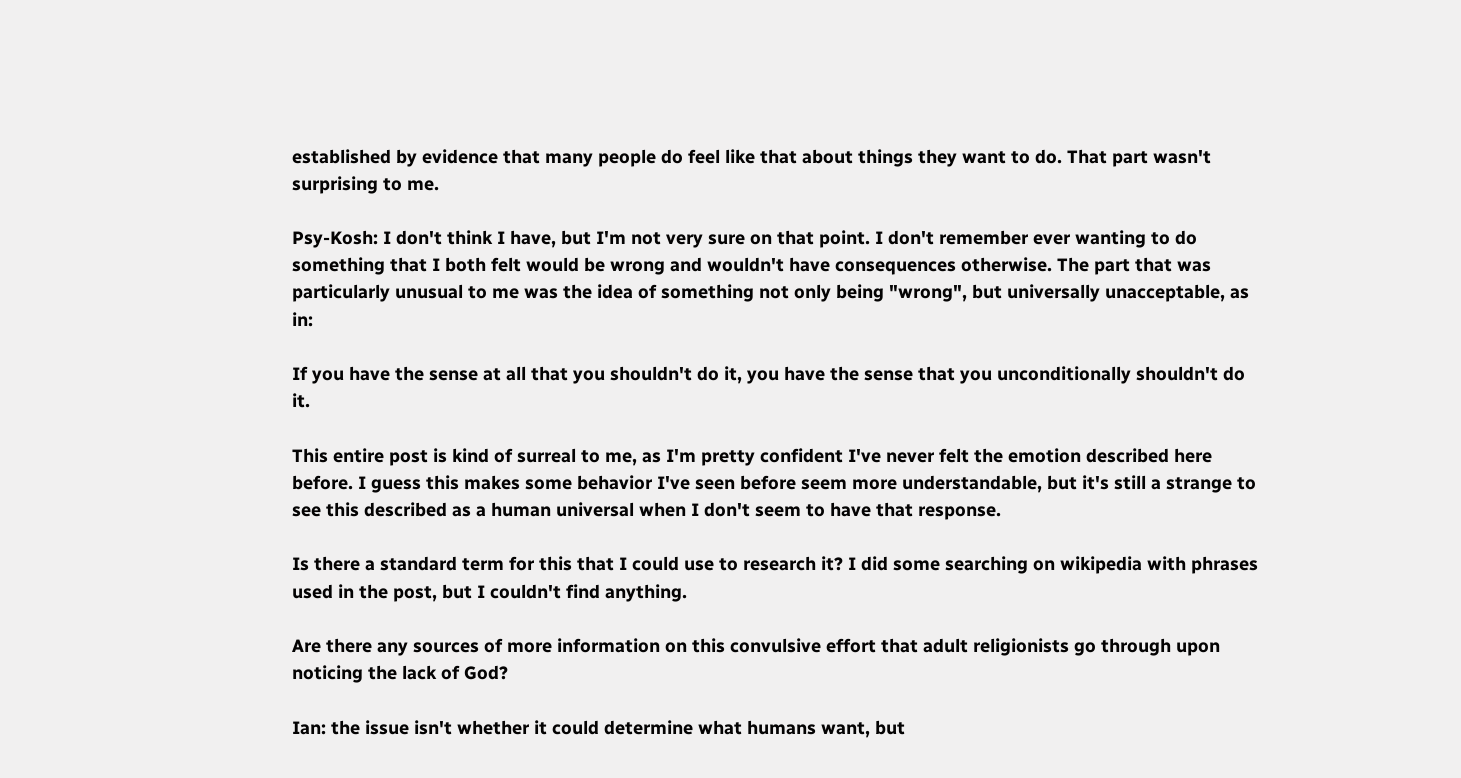established by evidence that many people do feel like that about things they want to do. That part wasn't surprising to me.

Psy-Kosh: I don't think I have, but I'm not very sure on that point. I don't remember ever wanting to do something that I both felt would be wrong and wouldn't have consequences otherwise. The part that was particularly unusual to me was the idea of something not only being "wrong", but universally unacceptable, as in:

If you have the sense at all that you shouldn't do it, you have the sense that you unconditionally shouldn't do it.

This entire post is kind of surreal to me, as I'm pretty confident I've never felt the emotion described here before. I guess this makes some behavior I've seen before seem more understandable, but it's still a strange to see this described as a human universal when I don't seem to have that response.

Is there a standard term for this that I could use to research it? I did some searching on wikipedia with phrases used in the post, but I couldn't find anything.

Are there any sources of more information on this convulsive effort that adult religionists go through upon noticing the lack of God?

Ian: the issue isn't whether it could determine what humans want, but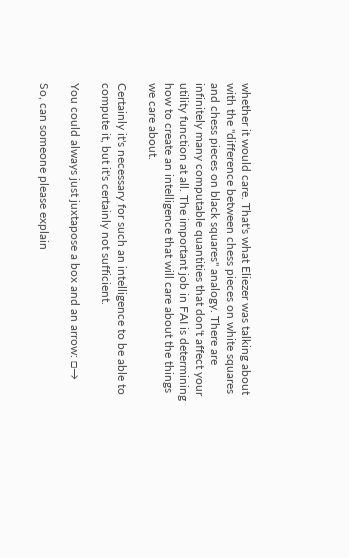whether it would care. That's what Eliezer was talking about with the "difference between chess pieces on white squares and chess pieces on black squares" analogy. There are infinitely many computable quantities that don't affect your utility function at all. The important job in FAI is determining how to create an intelligence that will care about the things we care about.

Certainly it's necessary for such an intelligence to be able to compute it, but it's certainly not sufficient.

You could always just juxtapose a box and an arrow: □→

So, can someone please explain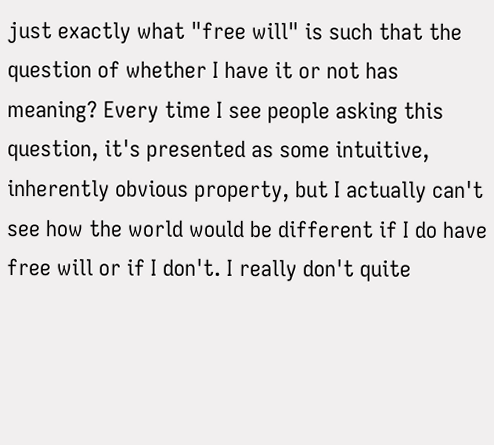just exactly what "free will" is such that the question of whether I have it or not has meaning? Every time I see people asking this question, it's presented as some intuitive, inherently obvious property, but I actually can't see how the world would be different if I do have free will or if I don't. I really don't quite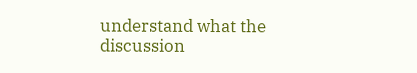understand what the discussion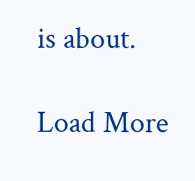is about.

Load More